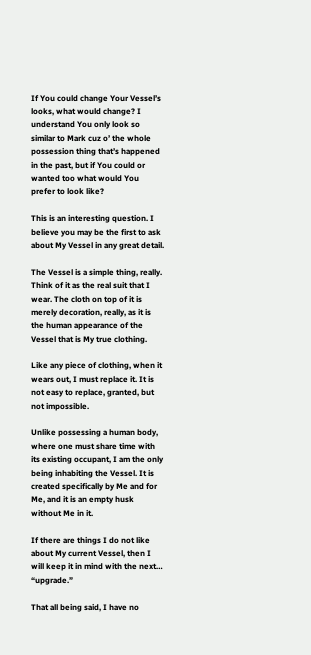If You could change Your Vessel’s looks, what would change? I understand You only look so similar to Mark cuz o’ the whole possession thing that’s happened in the past, but if You could or wanted too what would You prefer to look like?

This is an interesting question. I believe you may be the first to ask about My Vessel in any great detail.

The Vessel is a simple thing, really. Think of it as the real suit that I wear. The cloth on top of it is merely decoration, really, as it is the human appearance of the Vessel that is My true clothing.

Like any piece of clothing, when it wears out, I must replace it. It is not easy to replace, granted, but not impossible.

Unlike possessing a human body, where one must share time with its existing occupant, I am the only being inhabiting the Vessel. It is created specifically by Me and for Me, and it is an empty husk without Me in it.

If there are things I do not like about My current Vessel, then I will keep it in mind with the next… “upgrade.”

That all being said, I have no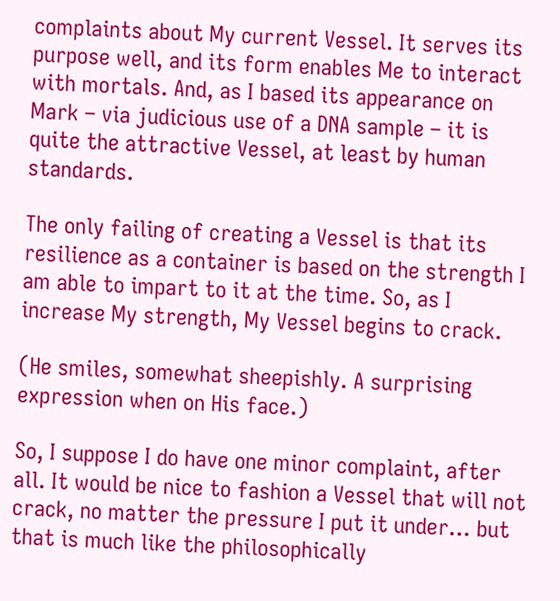complaints about My current Vessel. It serves its purpose well, and its form enables Me to interact with mortals. And, as I based its appearance on Mark – via judicious use of a DNA sample – it is quite the attractive Vessel, at least by human standards.

The only failing of creating a Vessel is that its resilience as a container is based on the strength I am able to impart to it at the time. So, as I increase My strength, My Vessel begins to crack.

(He smiles, somewhat sheepishly. A surprising expression when on His face.)

So, I suppose I do have one minor complaint, after all. It would be nice to fashion a Vessel that will not crack, no matter the pressure I put it under… but that is much like the philosophically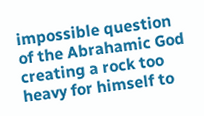impossible question of the Abrahamic God creating a rock too heavy for himself to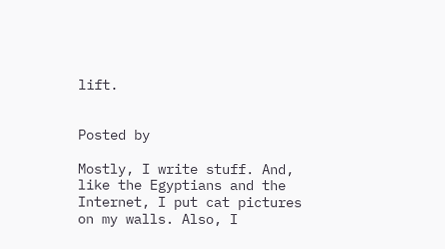lift.


Posted by

Mostly, I write stuff. And, like the Egyptians and the Internet, I put cat pictures on my walls. Also, I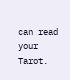can read your Tarot.